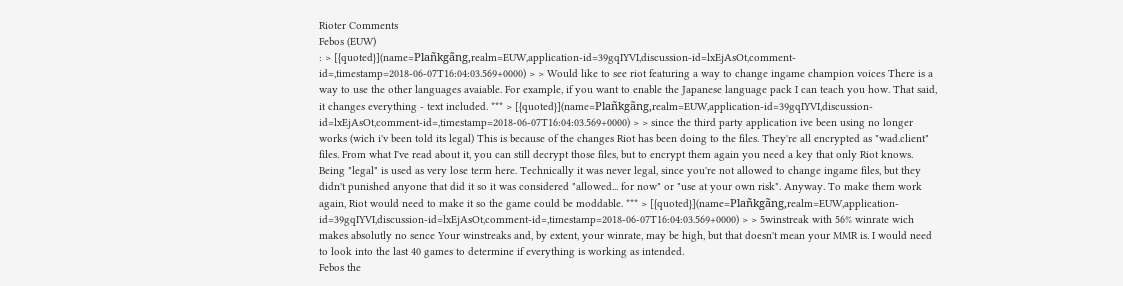Rioter Comments
Febos (EUW)
: > [{quoted}](name=Plañkgãng,realm=EUW,application-id=39gqIYVI,discussion-id=lxEjAsOt,comment-id=,timestamp=2018-06-07T16:04:03.569+0000) > > Would like to see riot featuring a way to change ingame champion voices There is a way to use the other languages avaiable. For example, if you want to enable the Japanese language pack I can teach you how. That said, it changes everything - text included. *** > [{quoted}](name=Plañkgãng,realm=EUW,application-id=39gqIYVI,discussion-id=lxEjAsOt,comment-id=,timestamp=2018-06-07T16:04:03.569+0000) > > since the third party application ive been using no longer works (wich i'v been told its legal) This is because of the changes Riot has been doing to the files. They're all encrypted as "wad.client" files. From what I've read about it, you can still decrypt those files, but to encrypt them again you need a key that only Riot knows. Being "legal" is used as very lose term here. Technically it was never legal, since you're not allowed to change ingame files, but they didn't punished anyone that did it so it was considered "allowed... for now" or "use at your own risk". Anyway. To make them work again, Riot would need to make it so the game could be moddable. *** > [{quoted}](name=Plañkgãng,realm=EUW,application-id=39gqIYVI,discussion-id=lxEjAsOt,comment-id=,timestamp=2018-06-07T16:04:03.569+0000) > > 5winstreak with 56% winrate wich makes absolutly no sence Your winstreaks and, by extent, your winrate, may be high, but that doesn't mean your MMR is. I would need to look into the last 40 games to determine if everything is working as intended.
Febos the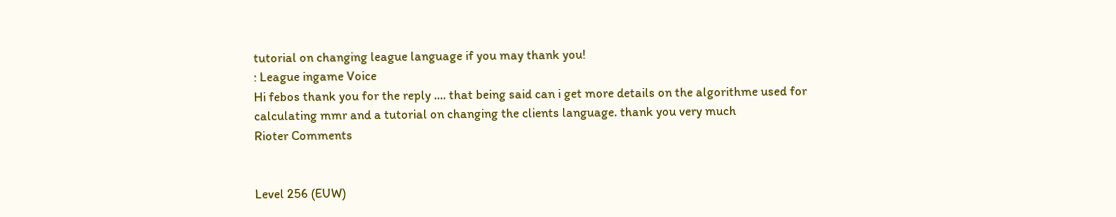tutorial on changing league language if you may thank you!
: League ingame Voice
Hi febos thank you for the reply .... that being said can i get more details on the algorithme used for calculating mmr and a tutorial on changing the clients language. thank you very much
Rioter Comments


Level 256 (EUW)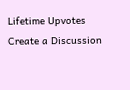Lifetime Upvotes
Create a Discussion